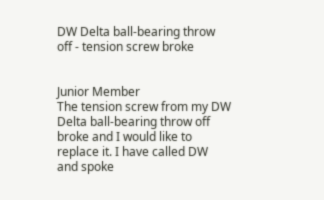DW Delta ball-bearing throw off - tension screw broke


Junior Member
The tension screw from my DW Delta ball-bearing throw off broke and I would like to replace it. I have called DW and spoke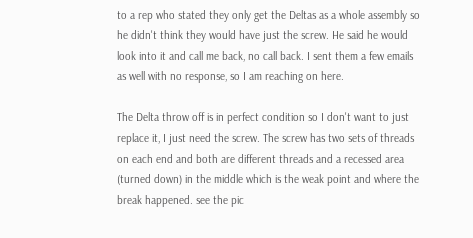to a rep who stated they only get the Deltas as a whole assembly so he didn't think they would have just the screw. He said he would look into it and call me back, no call back. I sent them a few emails as well with no response, so I am reaching on here.

The Delta throw off is in perfect condition so I don't want to just replace it, I just need the screw. The screw has two sets of threads on each end and both are different threads and a recessed area (turned down) in the middle which is the weak point and where the break happened. see the pic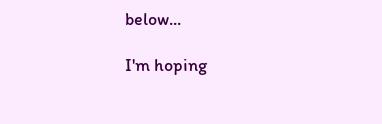below...

I'm hoping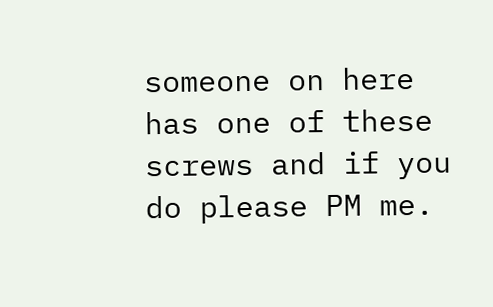someone on here has one of these screws and if you do please PM me.